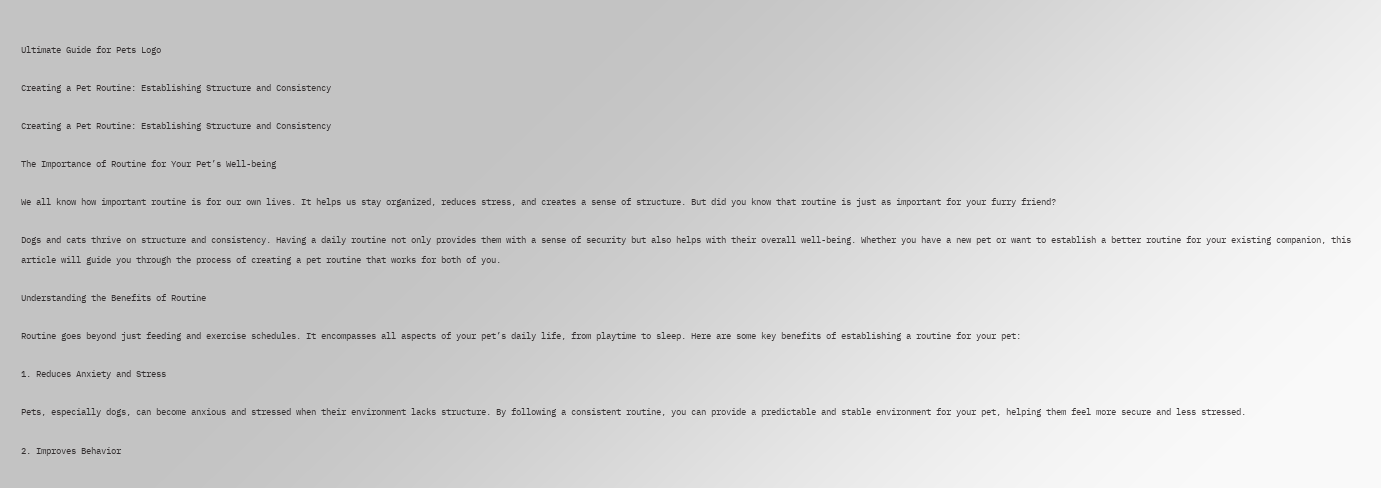Ultimate Guide for Pets Logo

Creating a Pet Routine: Establishing Structure and Consistency

Creating a Pet Routine: Establishing Structure and Consistency

The Importance of Routine for Your Pet’s Well-being

We all know how important routine is for our own lives. It helps us stay organized, reduces stress, and creates a sense of structure. But did you know that routine is just as important for your furry friend?

Dogs and cats thrive on structure and consistency. Having a daily routine not only provides them with a sense of security but also helps with their overall well-being. Whether you have a new pet or want to establish a better routine for your existing companion, this article will guide you through the process of creating a pet routine that works for both of you.

Understanding the Benefits of Routine

Routine goes beyond just feeding and exercise schedules. It encompasses all aspects of your pet’s daily life, from playtime to sleep. Here are some key benefits of establishing a routine for your pet:

1. Reduces Anxiety and Stress

Pets, especially dogs, can become anxious and stressed when their environment lacks structure. By following a consistent routine, you can provide a predictable and stable environment for your pet, helping them feel more secure and less stressed.

2. Improves Behavior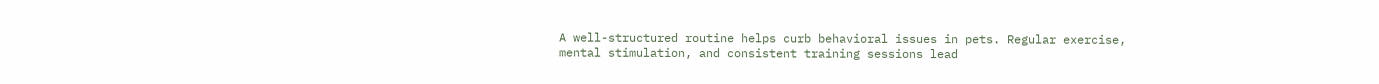A well-structured routine helps curb behavioral issues in pets. Regular exercise, mental stimulation, and consistent training sessions lead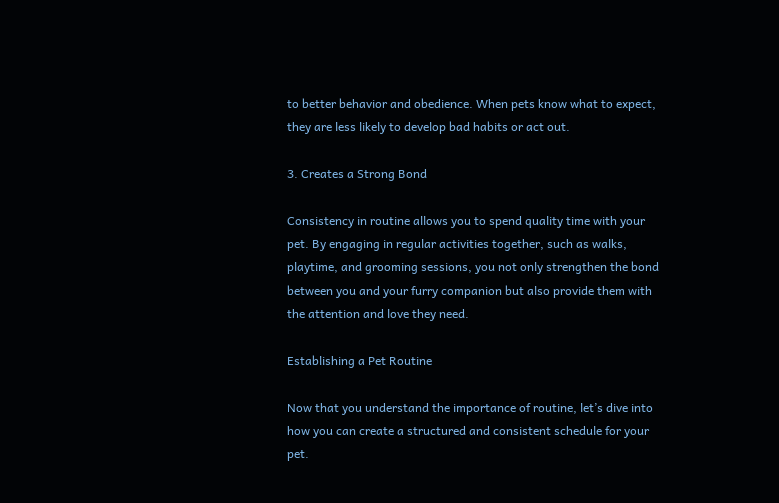to better behavior and obedience. When pets know what to expect, they are less likely to develop bad habits or act out.

3. Creates a Strong Bond

Consistency in routine allows you to spend quality time with your pet. By engaging in regular activities together, such as walks, playtime, and grooming sessions, you not only strengthen the bond between you and your furry companion but also provide them with the attention and love they need.

Establishing a Pet Routine

Now that you understand the importance of routine, let’s dive into how you can create a structured and consistent schedule for your pet.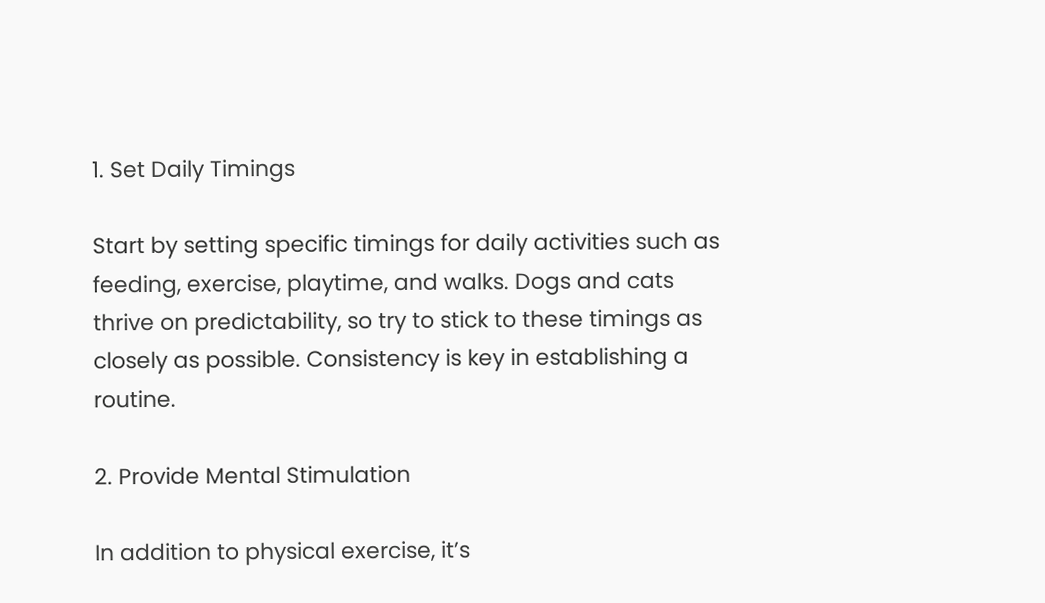1. Set Daily Timings

Start by setting specific timings for daily activities such as feeding, exercise, playtime, and walks. Dogs and cats thrive on predictability, so try to stick to these timings as closely as possible. Consistency is key in establishing a routine.

2. Provide Mental Stimulation

In addition to physical exercise, it’s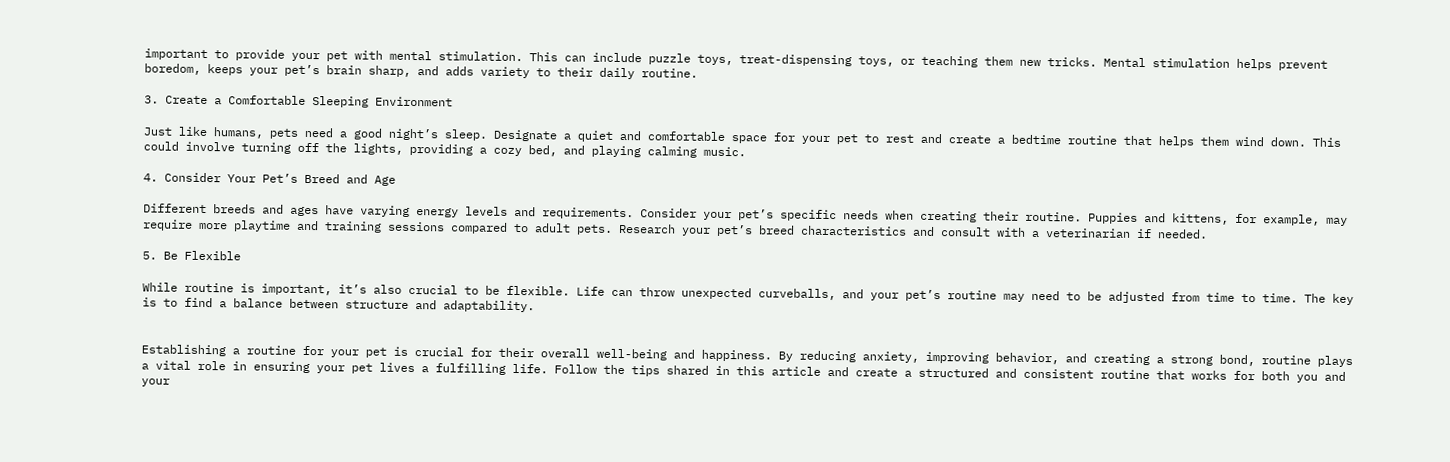important to provide your pet with mental stimulation. This can include puzzle toys, treat-dispensing toys, or teaching them new tricks. Mental stimulation helps prevent boredom, keeps your pet’s brain sharp, and adds variety to their daily routine.

3. Create a Comfortable Sleeping Environment

Just like humans, pets need a good night’s sleep. Designate a quiet and comfortable space for your pet to rest and create a bedtime routine that helps them wind down. This could involve turning off the lights, providing a cozy bed, and playing calming music.

4. Consider Your Pet’s Breed and Age

Different breeds and ages have varying energy levels and requirements. Consider your pet’s specific needs when creating their routine. Puppies and kittens, for example, may require more playtime and training sessions compared to adult pets. Research your pet’s breed characteristics and consult with a veterinarian if needed.

5. Be Flexible

While routine is important, it’s also crucial to be flexible. Life can throw unexpected curveballs, and your pet’s routine may need to be adjusted from time to time. The key is to find a balance between structure and adaptability.


Establishing a routine for your pet is crucial for their overall well-being and happiness. By reducing anxiety, improving behavior, and creating a strong bond, routine plays a vital role in ensuring your pet lives a fulfilling life. Follow the tips shared in this article and create a structured and consistent routine that works for both you and your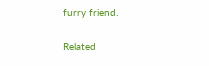furry friend.

Related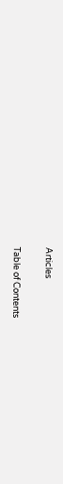Articles

Table of Contents